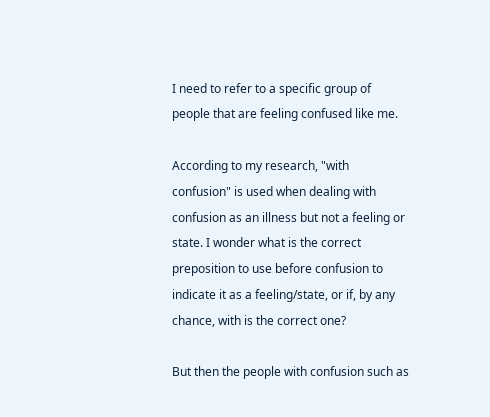I need to refer to a specific group of people that are feeling confused like me.

According to my research, "with confusion" is used when dealing with confusion as an illness but not a feeling or state. I wonder what is the correct preposition to use before confusion to indicate it as a feeling/state, or if, by any chance, with is the correct one?

But then the people with confusion such as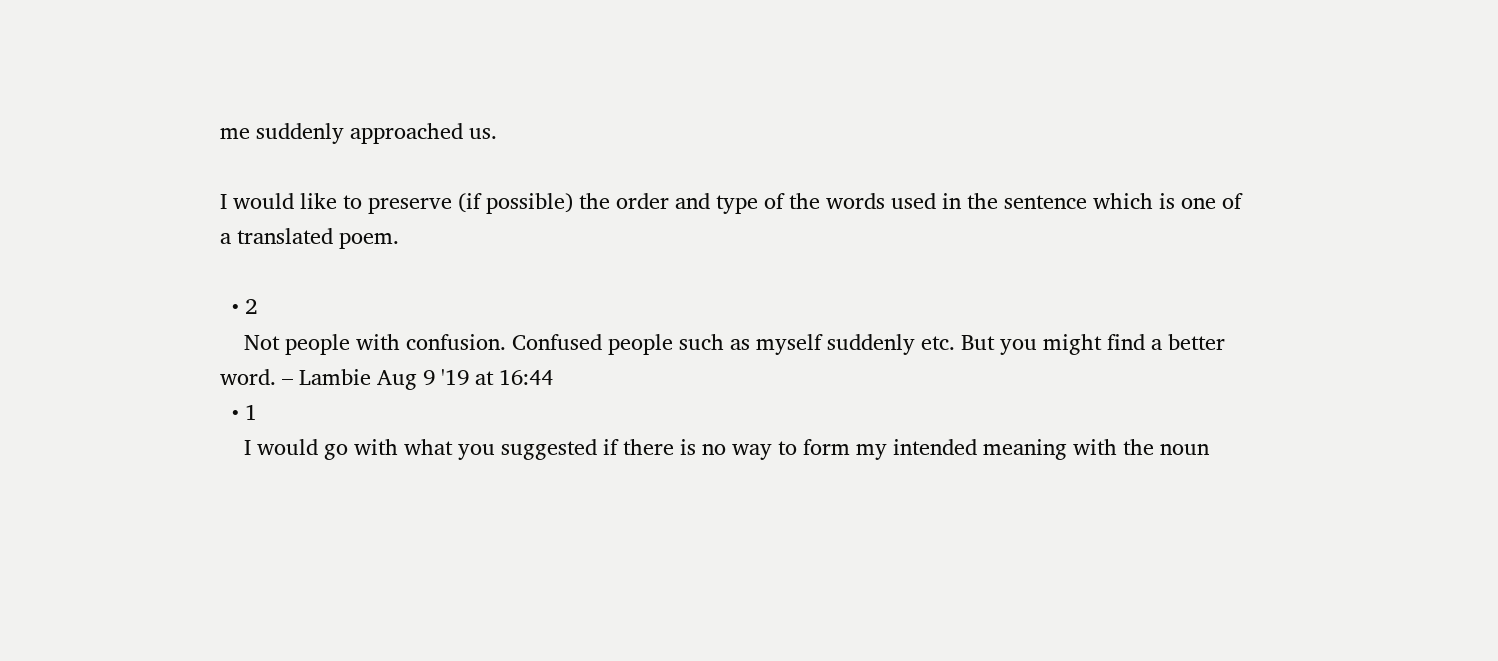me suddenly approached us.

I would like to preserve (if possible) the order and type of the words used in the sentence which is one of a translated poem.

  • 2
    Not people with confusion. Confused people such as myself suddenly etc. But you might find a better word. – Lambie Aug 9 '19 at 16:44
  • 1
    I would go with what you suggested if there is no way to form my intended meaning with the noun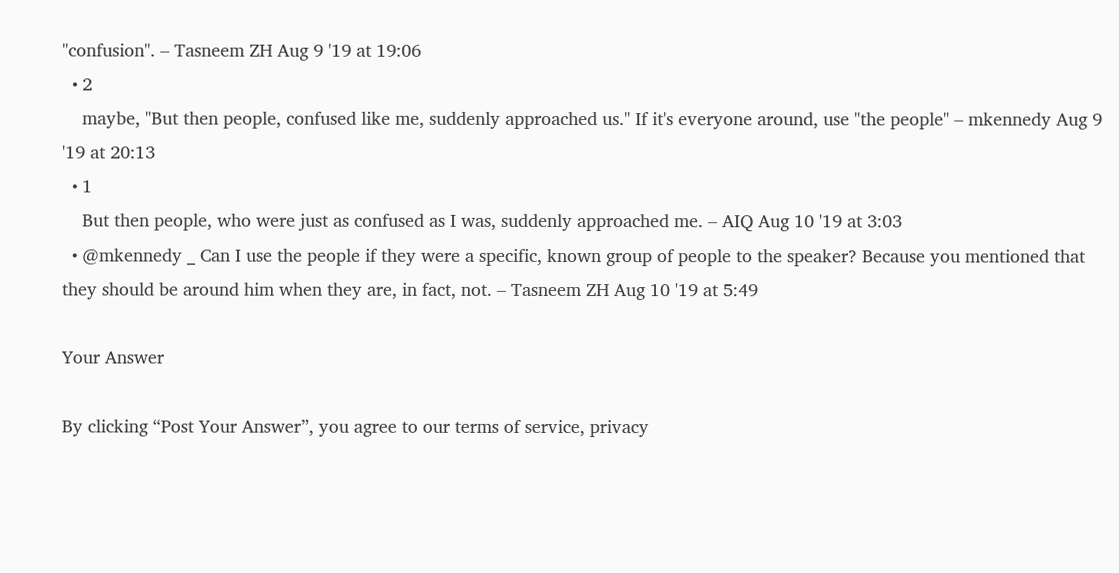"confusion". – Tasneem ZH Aug 9 '19 at 19:06
  • 2
    maybe, "But then people, confused like me, suddenly approached us." If it's everyone around, use "the people" – mkennedy Aug 9 '19 at 20:13
  • 1
    But then people, who were just as confused as I was, suddenly approached me. – AIQ Aug 10 '19 at 3:03
  • @mkennedy _ Can I use the people if they were a specific, known group of people to the speaker? Because you mentioned that they should be around him when they are, in fact, not. – Tasneem ZH Aug 10 '19 at 5:49

Your Answer

By clicking “Post Your Answer”, you agree to our terms of service, privacy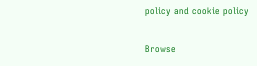policy and cookie policy

Browse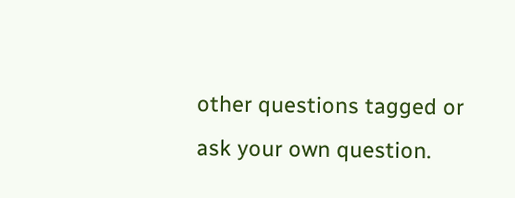other questions tagged or ask your own question.